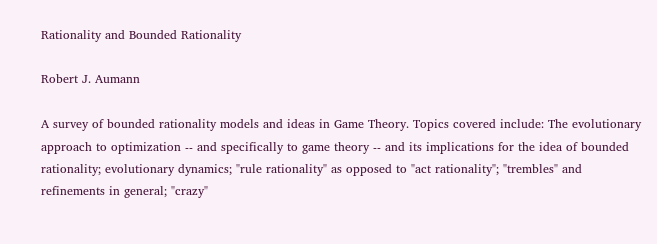Rationality and Bounded Rationality

Robert J. Aumann

A survey of bounded rationality models and ideas in Game Theory. Topics covered include: The evolutionary approach to optimization -- and specifically to game theory -- and its implications for the idea of bounded rationality; evolutionary dynamics; "rule rationality" as opposed to "act rationality"; "trembles" and refinements in general; "crazy"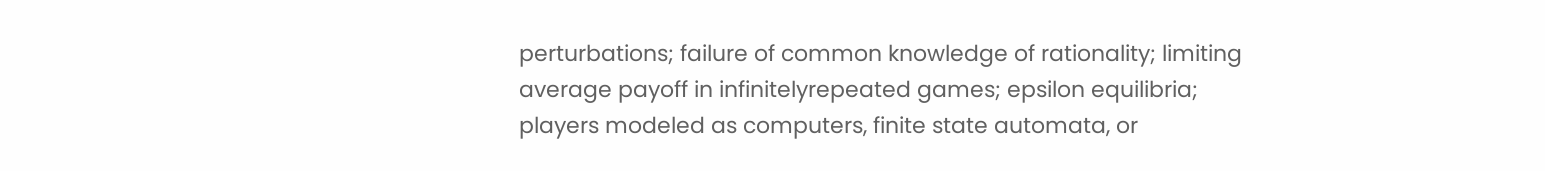perturbations; failure of common knowledge of rationality; limiting average payoff in infinitelyrepeated games; epsilon equilibria; players modeled as computers, finite state automata, or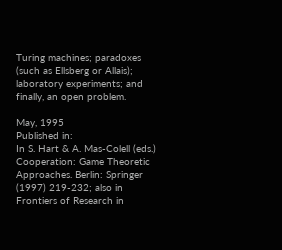Turing machines; paradoxes (such as Ellsberg or Allais); laboratory experiments; and finally, an open problem.

May, 1995
Published in:
In S. Hart & A. Mas-Colell (eds.) Cooperation: Game Theoretic Approaches. Berlin: Springer (1997) 219-232; also in Frontiers of Research in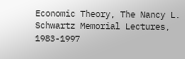Economic Theory, The Nancy L. Schwartz Memorial Lectures, 1983-1997